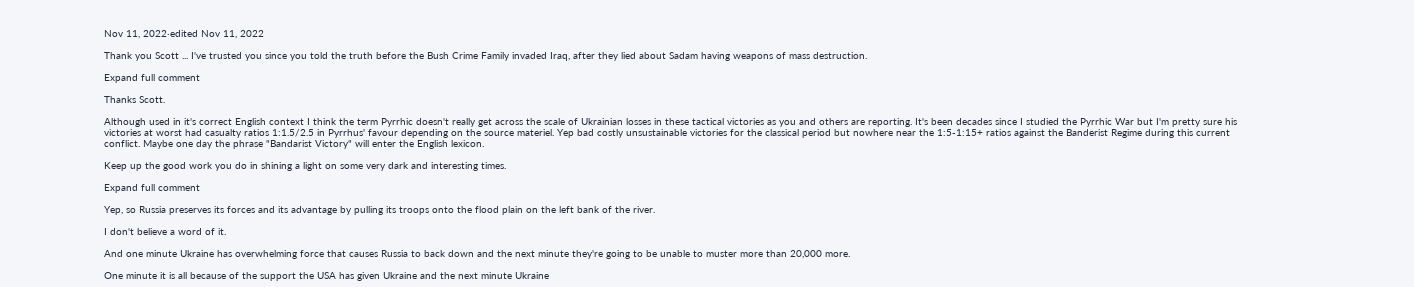Nov 11, 2022·edited Nov 11, 2022

Thank you Scott ... I've trusted you since you told the truth before the Bush Crime Family invaded Iraq, after they lied about Sadam having weapons of mass destruction.

Expand full comment

Thanks Scott.

Although used in it's correct English context I think the term Pyrrhic doesn't really get across the scale of Ukrainian losses in these tactical victories as you and others are reporting. It's been decades since I studied the Pyrrhic War but I'm pretty sure his victories at worst had casualty ratios 1:1.5/2.5 in Pyrrhus' favour depending on the source materiel. Yep bad costly unsustainable victories for the classical period but nowhere near the 1:5-1:15+ ratios against the Banderist Regime during this current conflict. Maybe one day the phrase "Bandarist Victory" will enter the English lexicon.

Keep up the good work you do in shining a light on some very dark and interesting times.

Expand full comment

Yep, so Russia preserves its forces and its advantage by pulling its troops onto the flood plain on the left bank of the river.

I don't believe a word of it.

And one minute Ukraine has overwhelming force that causes Russia to back down and the next minute they're going to be unable to muster more than 20,000 more.

One minute it is all because of the support the USA has given Ukraine and the next minute Ukraine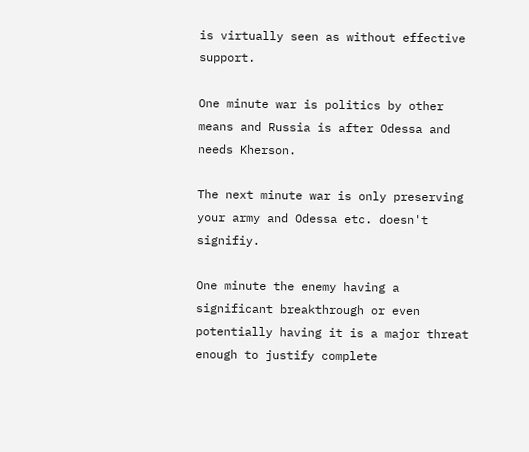is virtually seen as without effective support.

One minute war is politics by other means and Russia is after Odessa and needs Kherson.

The next minute war is only preserving your army and Odessa etc. doesn't signifiy.

One minute the enemy having a significant breakthrough or even potentially having it is a major threat enough to justify complete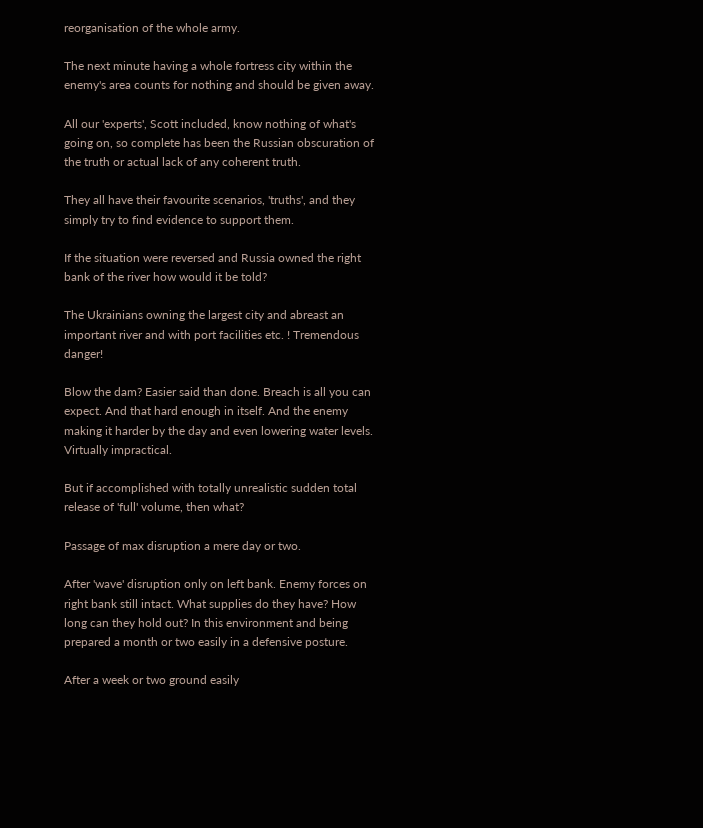reorganisation of the whole army.

The next minute having a whole fortress city within the enemy's area counts for nothing and should be given away.

All our 'experts', Scott included, know nothing of what's going on, so complete has been the Russian obscuration of the truth or actual lack of any coherent truth.

They all have their favourite scenarios, 'truths', and they simply try to find evidence to support them.

If the situation were reversed and Russia owned the right bank of the river how would it be told?

The Ukrainians owning the largest city and abreast an important river and with port facilities etc. ! Tremendous danger!

Blow the dam? Easier said than done. Breach is all you can expect. And that hard enough in itself. And the enemy making it harder by the day and even lowering water levels. Virtually impractical.

But if accomplished with totally unrealistic sudden total release of 'full' volume, then what?

Passage of max disruption a mere day or two.

After 'wave' disruption only on left bank. Enemy forces on right bank still intact. What supplies do they have? How long can they hold out? In this environment and being prepared a month or two easily in a defensive posture.

After a week or two ground easily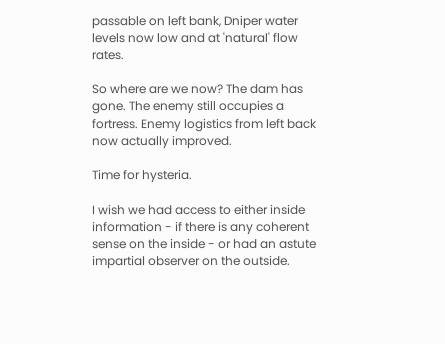passable on left bank, Dniper water levels now low and at 'natural' flow rates.

So where are we now? The dam has gone. The enemy still occupies a fortress. Enemy logistics from left back now actually improved.

Time for hysteria.

I wish we had access to either inside information - if there is any coherent sense on the inside - or had an astute impartial observer on the outside.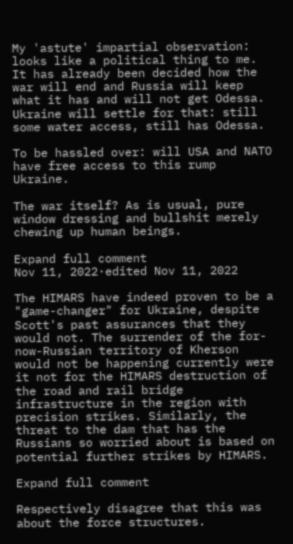My 'astute' impartial observation: looks like a political thing to me. It has already been decided how the war will end and Russia will keep what it has and will not get Odessa. Ukraine will settle for that: still some water access, still has Odessa.

To be hassled over: will USA and NATO have free access to this rump Ukraine.

The war itself? As is usual, pure window dressing and bullshit merely chewing up human beings.

Expand full comment
Nov 11, 2022·edited Nov 11, 2022

The HIMARS have indeed proven to be a "game-changer" for Ukraine, despite Scott's past assurances that they would not. The surrender of the for-now-Russian territory of Kherson would not be happening currently were it not for the HIMARS destruction of the road and rail bridge infrastructure in the region with precision strikes. Similarly, the threat to the dam that has the Russians so worried about is based on potential further strikes by HIMARS.

Expand full comment

Respectively disagree that this was about the force structures.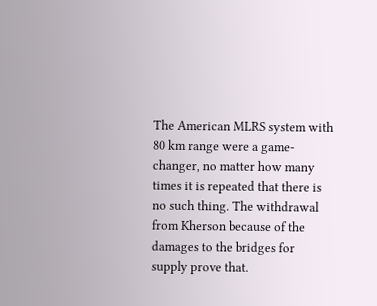The American MLRS system with 80 km range were a game-changer, no matter how many times it is repeated that there is no such thing. The withdrawal from Kherson because of the damages to the bridges for supply prove that.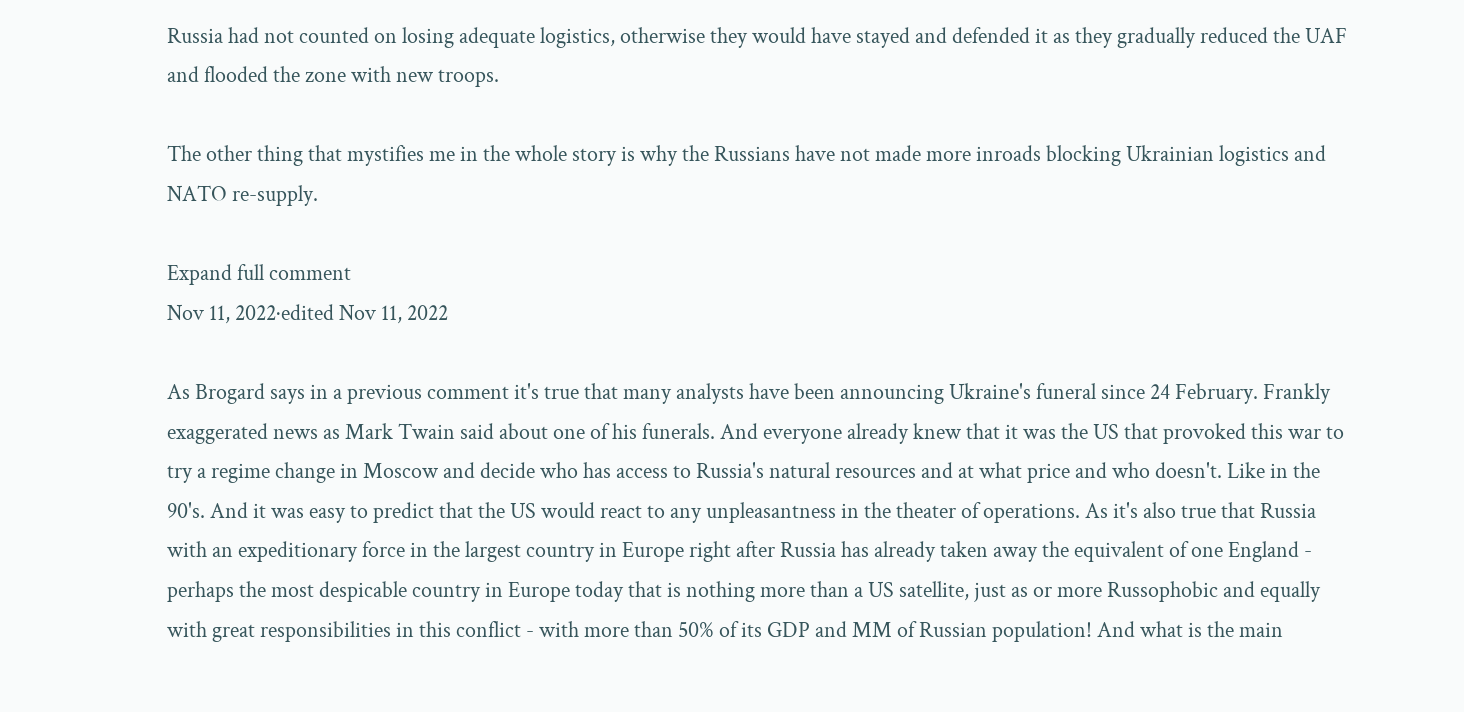Russia had not counted on losing adequate logistics, otherwise they would have stayed and defended it as they gradually reduced the UAF and flooded the zone with new troops.

The other thing that mystifies me in the whole story is why the Russians have not made more inroads blocking Ukrainian logistics and NATO re-supply.

Expand full comment
Nov 11, 2022·edited Nov 11, 2022

As Brogard says in a previous comment it's true that many analysts have been announcing Ukraine's funeral since 24 February. Frankly exaggerated news as Mark Twain said about one of his funerals. And everyone already knew that it was the US that provoked this war to try a regime change in Moscow and decide who has access to Russia's natural resources and at what price and who doesn't. Like in the 90's. And it was easy to predict that the US would react to any unpleasantness in the theater of operations. As it's also true that Russia with an expeditionary force in the largest country in Europe right after Russia has already taken away the equivalent of one England - perhaps the most despicable country in Europe today that is nothing more than a US satellite, just as or more Russophobic and equally with great responsibilities in this conflict - with more than 50% of its GDP and MM of Russian population! And what is the main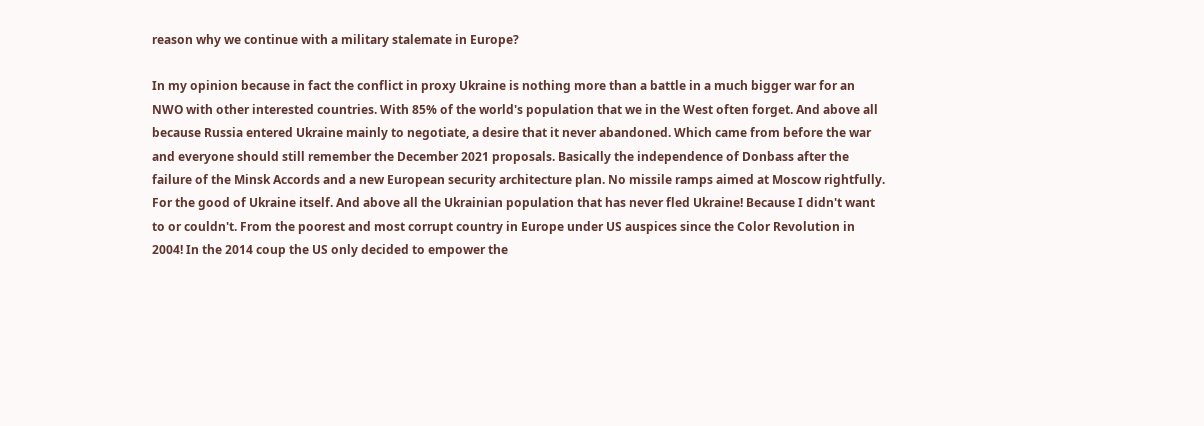reason why we continue with a military stalemate in Europe?

In my opinion because in fact the conflict in proxy Ukraine is nothing more than a battle in a much bigger war for an NWO with other interested countries. With 85% of the world's population that we in the West often forget. And above all because Russia entered Ukraine mainly to negotiate, a desire that it never abandoned. Which came from before the war and everyone should still remember the December 2021 proposals. Basically the independence of Donbass after the failure of the Minsk Accords and a new European security architecture plan. No missile ramps aimed at Moscow rightfully. For the good of Ukraine itself. And above all the Ukrainian population that has never fled Ukraine! Because I didn't want to or couldn't. From the poorest and most corrupt country in Europe under US auspices since the Color Revolution in 2004! In the 2014 coup the US only decided to empower the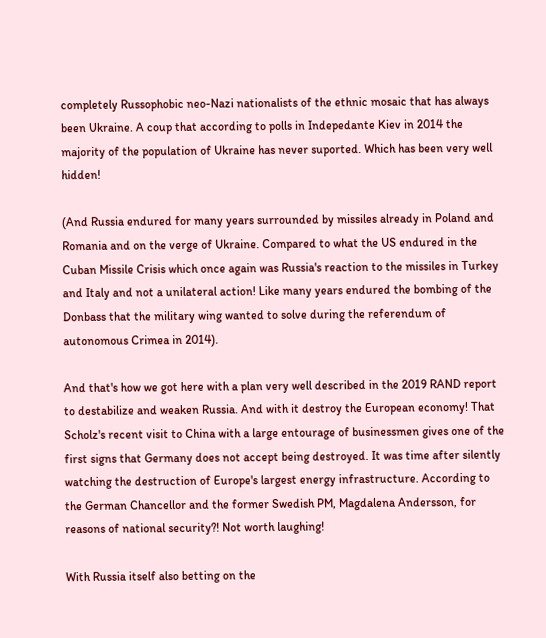completely Russophobic neo-Nazi nationalists of the ethnic mosaic that has always been Ukraine. A coup that according to polls in Indepedante Kiev in 2014 the majority of the population of Ukraine has never suported. Which has been very well hidden!

(And Russia endured for many years surrounded by missiles already in Poland and Romania and on the verge of Ukraine. Compared to what the US endured in the Cuban Missile Crisis which once again was Russia's reaction to the missiles in Turkey and Italy and not a unilateral action! Like many years endured the bombing of the Donbass that the military wing wanted to solve during the referendum of autonomous Crimea in 2014).

And that's how we got here with a plan very well described in the 2019 RAND report to destabilize and weaken Russia. And with it destroy the European economy! That Scholz's recent visit to China with a large entourage of businessmen gives one of the first signs that Germany does not accept being destroyed. It was time after silently watching the destruction of Europe's largest energy infrastructure. According to the German Chancellor and the former Swedish PM, Magdalena Andersson, for reasons of national security?! Not worth laughing!

With Russia itself also betting on the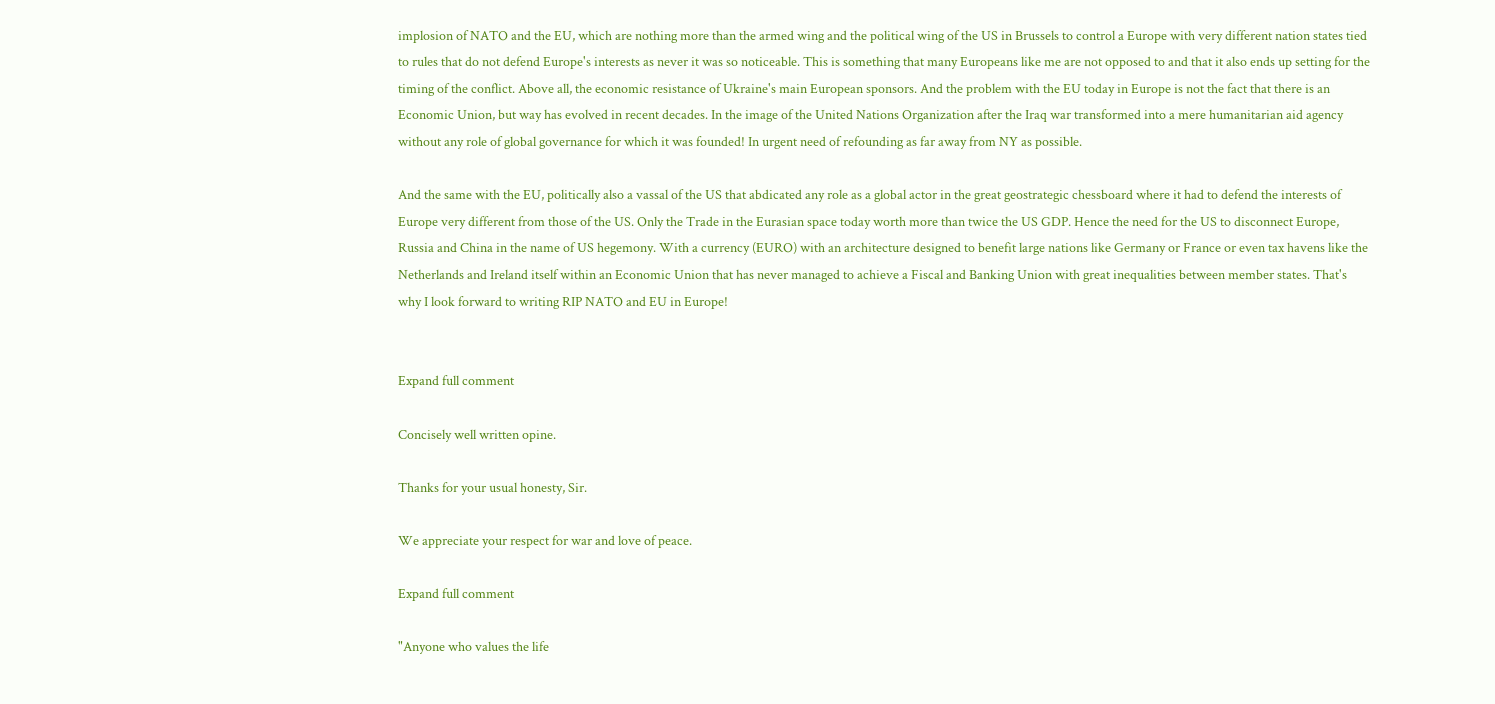implosion of NATO and the EU, which are nothing more than the armed wing and the political wing of the US in Brussels to control a Europe with very different nation states tied to rules that do not defend Europe's interests as never it was so noticeable. This is something that many Europeans like me are not opposed to and that it also ends up setting for the timing of the conflict. Above all, the economic resistance of Ukraine's main European sponsors. And the problem with the EU today in Europe is not the fact that there is an Economic Union, but way has evolved in recent decades. In the image of the United Nations Organization after the Iraq war transformed into a mere humanitarian aid agency without any role of global governance for which it was founded! In urgent need of refounding as far away from NY as possible.

And the same with the EU, politically also a vassal of the US that abdicated any role as a global actor in the great geostrategic chessboard where it had to defend the interests of Europe very different from those of the US. Only the Trade in the Eurasian space today worth more than twice the US GDP. Hence the need for the US to disconnect Europe, Russia and China in the name of US hegemony. With a currency (EURO) with an architecture designed to benefit large nations like Germany or France or even tax havens like the Netherlands and Ireland itself within an Economic Union that has never managed to achieve a Fiscal and Banking Union with great inequalities between member states. That's why I look forward to writing RIP NATO and EU in Europe!


Expand full comment

Concisely well written opine.

Thanks for your usual honesty, Sir.

We appreciate your respect for war and love of peace.

Expand full comment

"Anyone who values the life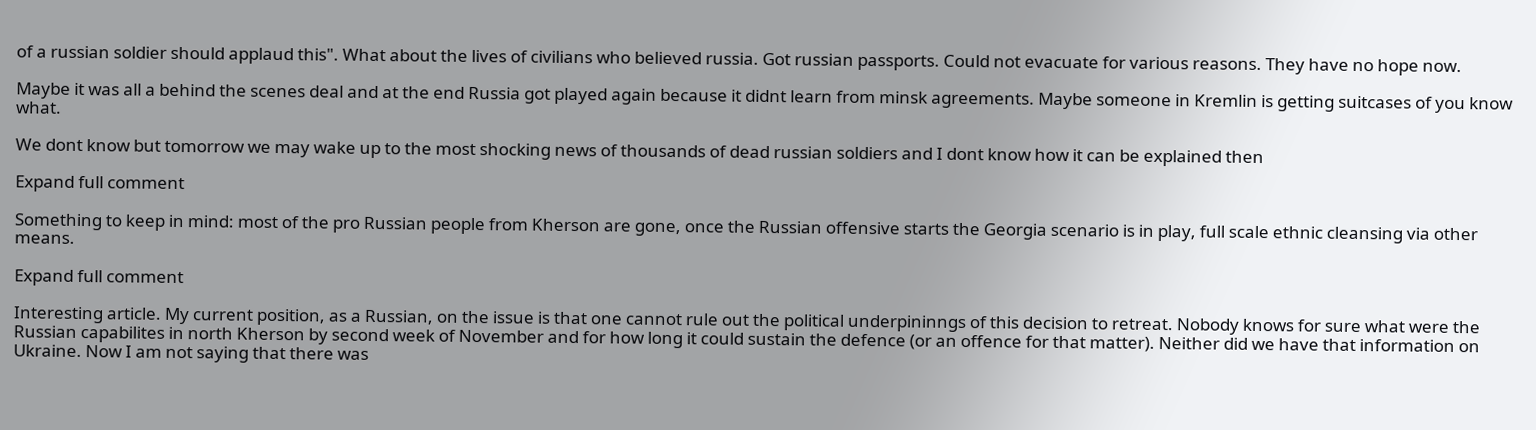of a russian soldier should applaud this". What about the lives of civilians who believed russia. Got russian passports. Could not evacuate for various reasons. They have no hope now.

Maybe it was all a behind the scenes deal and at the end Russia got played again because it didnt learn from minsk agreements. Maybe someone in Kremlin is getting suitcases of you know what.

We dont know but tomorrow we may wake up to the most shocking news of thousands of dead russian soldiers and I dont know how it can be explained then

Expand full comment

Something to keep in mind: most of the pro Russian people from Kherson are gone, once the Russian offensive starts the Georgia scenario is in play, full scale ethnic cleansing via other means.

Expand full comment

Interesting article. My current position, as a Russian, on the issue is that one cannot rule out the political underpininngs of this decision to retreat. Nobody knows for sure what were the Russian capabilites in north Kherson by second week of November and for how long it could sustain the defence (or an offence for that matter). Neither did we have that information on Ukraine. Now I am not saying that there was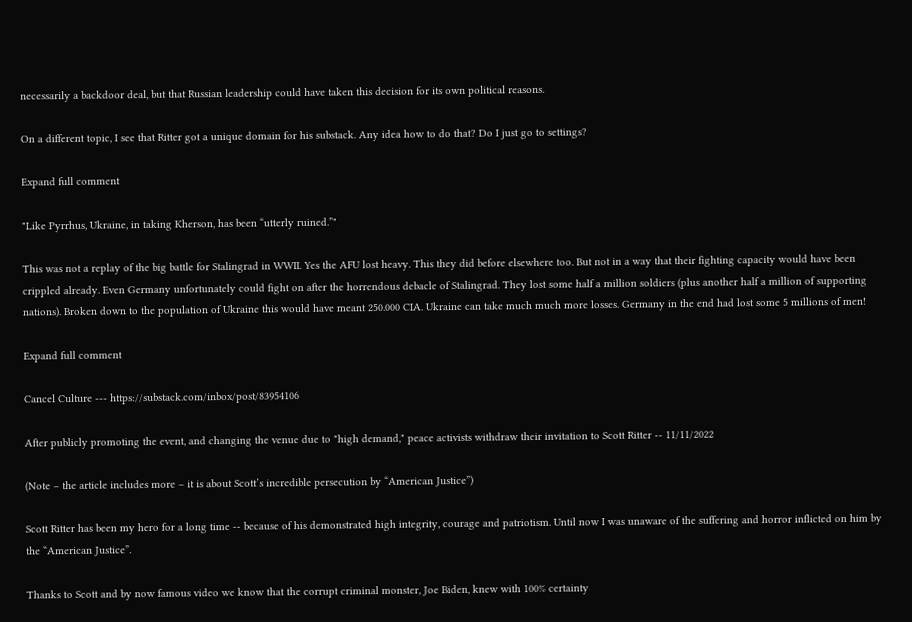necessarily a backdoor deal, but that Russian leadership could have taken this decision for its own political reasons.

On a different topic, I see that Ritter got a unique domain for his substack. Any idea how to do that? Do I just go to settings?

Expand full comment

"Like Pyrrhus, Ukraine, in taking Kherson, has been “utterly ruined.”"

This was not a replay of the big battle for Stalingrad in WWII. Yes the AFU lost heavy. This they did before elsewhere too. But not in a way that their fighting capacity would have been crippled already. Even Germany unfortunately could fight on after the horrendous debacle of Stalingrad. They lost some half a million soldiers (plus another half a million of supporting nations). Broken down to the population of Ukraine this would have meant 250.000 CIA. Ukraine can take much much more losses. Germany in the end had lost some 5 millions of men!

Expand full comment

Cancel Culture --- https://substack.com/inbox/post/83954106

After publicly promoting the event, and changing the venue due to "high demand," peace activists withdraw their invitation to Scott Ritter -- 11/11/2022

(Note – the article includes more – it is about Scott’s incredible persecution by “American Justice”)

Scott Ritter has been my hero for a long time -- because of his demonstrated high integrity, courage and patriotism. Until now I was unaware of the suffering and horror inflicted on him by the “American Justice”.

Thanks to Scott and by now famous video we know that the corrupt criminal monster, Joe Biden, knew with 100% certainty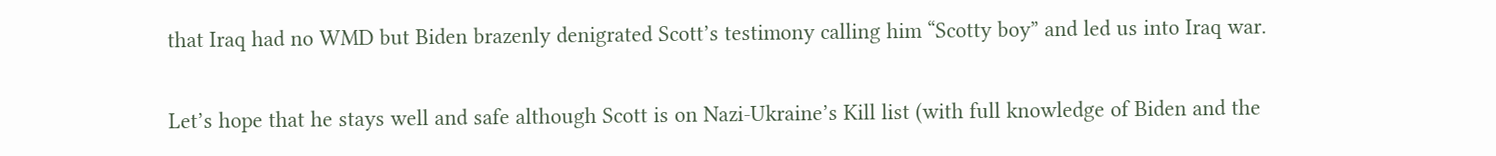that Iraq had no WMD but Biden brazenly denigrated Scott’s testimony calling him “Scotty boy” and led us into Iraq war.

Let’s hope that he stays well and safe although Scott is on Nazi-Ukraine’s Kill list (with full knowledge of Biden and the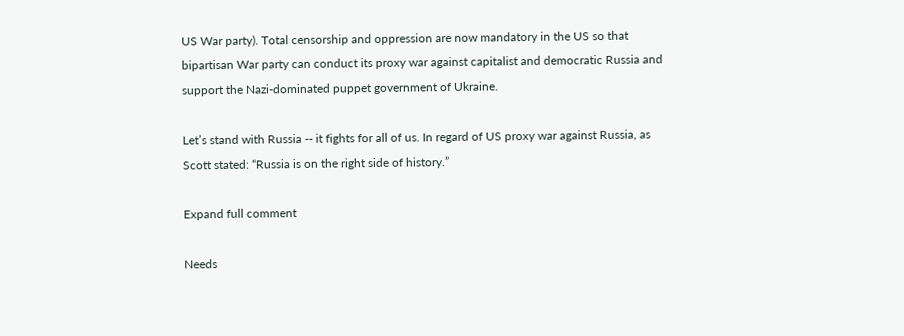US War party). Total censorship and oppression are now mandatory in the US so that bipartisan War party can conduct its proxy war against capitalist and democratic Russia and support the Nazi-dominated puppet government of Ukraine.

Let’s stand with Russia -- it fights for all of us. In regard of US proxy war against Russia, as Scott stated: “Russia is on the right side of history.”

Expand full comment

Needs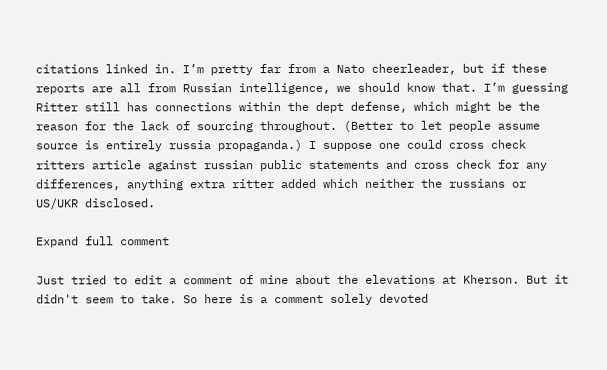citations linked in. I’m pretty far from a Nato cheerleader, but if these reports are all from Russian intelligence, we should know that. I’m guessing Ritter still has connections within the dept defense, which might be the reason for the lack of sourcing throughout. (Better to let people assume source is entirely russia propaganda.) I suppose one could cross check ritters article against russian public statements and cross check for any differences, anything extra ritter added which neither the russians or US/UKR disclosed.

Expand full comment

Just tried to edit a comment of mine about the elevations at Kherson. But it didn't seem to take. So here is a comment solely devoted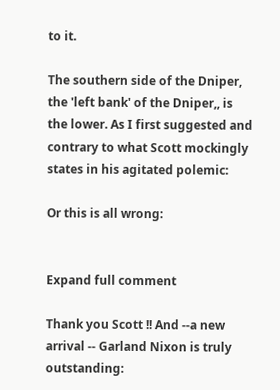to it.

The southern side of the Dniper, the 'left bank' of the Dniper,, is the lower. As I first suggested and contrary to what Scott mockingly states in his agitated polemic:

Or this is all wrong:


Expand full comment

Thank you Scott !! And --a new arrival -- Garland Nixon is truly outstanding: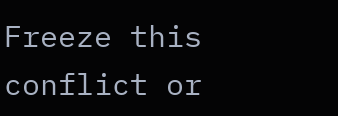Freeze this conflict or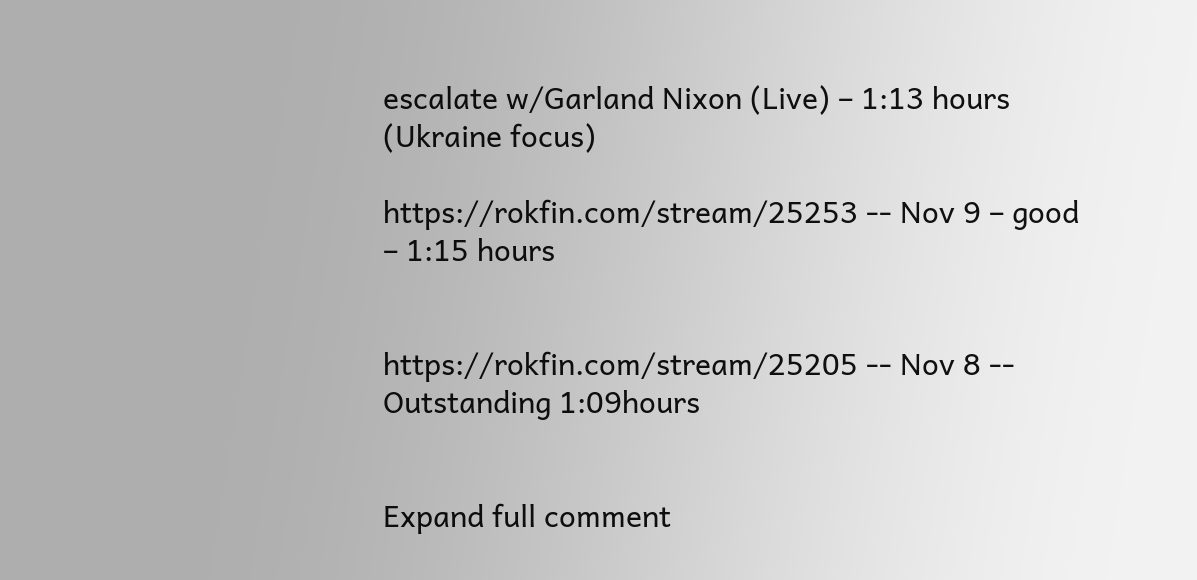escalate w/Garland Nixon (Live) – 1:13 hours (Ukraine focus)

https://rokfin.com/stream/25253 -- Nov 9 – good – 1:15 hours


https://rokfin.com/stream/25205 -- Nov 8 -- Outstanding 1:09hours


Expand full comment